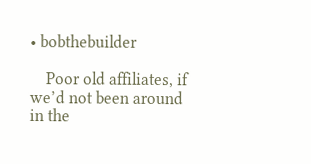• bobthebuilder

    Poor old affiliates, if we’d not been around in the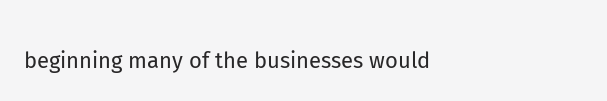beginning many of the businesses would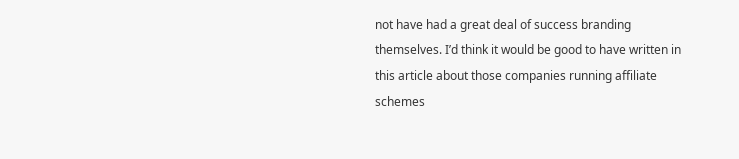not have had a great deal of success branding themselves. I’d think it would be good to have written in this article about those companies running affiliate schemes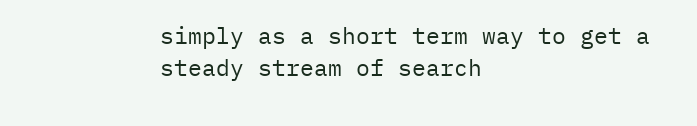simply as a short term way to get a steady stream of search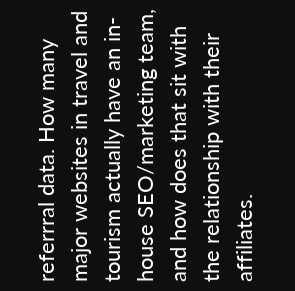referrral data. How many major websites in travel and tourism actually have an in-house SEO/marketing team, and how does that sit with the relationship with their affiliates.